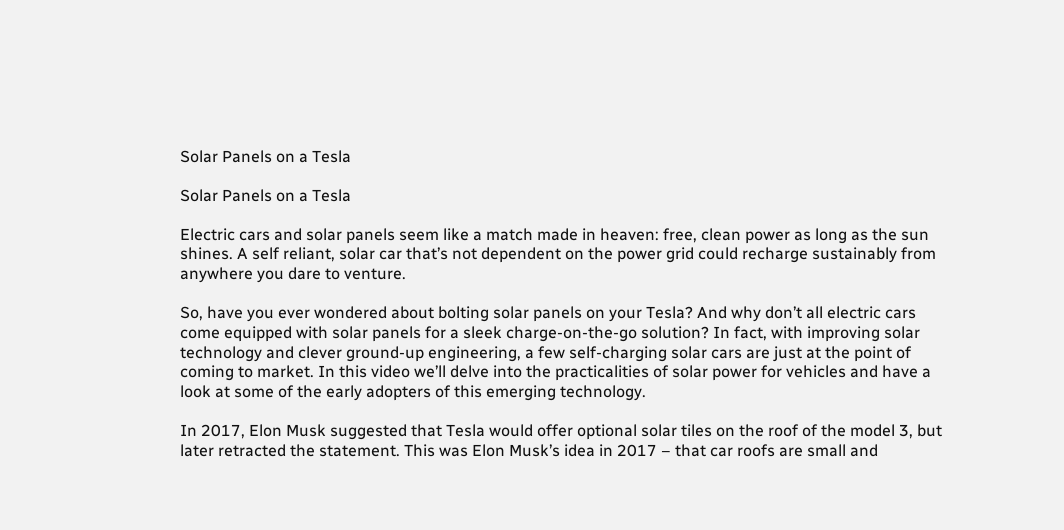Solar Panels on a Tesla

Solar Panels on a Tesla

Electric cars and solar panels seem like a match made in heaven: free, clean power as long as the sun shines. A self reliant, solar car that’s not dependent on the power grid could recharge sustainably from anywhere you dare to venture.

So, have you ever wondered about bolting solar panels on your Tesla? And why don’t all electric cars come equipped with solar panels for a sleek charge-on-the-go solution? In fact, with improving solar technology and clever ground-up engineering, a few self-charging solar cars are just at the point of coming to market. In this video we’ll delve into the practicalities of solar power for vehicles and have a look at some of the early adopters of this emerging technology.

In 2017, Elon Musk suggested that Tesla would offer optional solar tiles on the roof of the model 3, but later retracted the statement. This was Elon Musk’s idea in 2017 – that car roofs are small and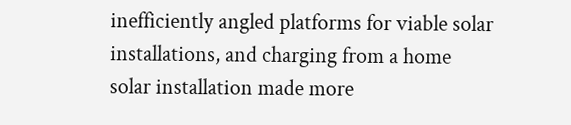inefficiently angled platforms for viable solar installations, and charging from a home solar installation made more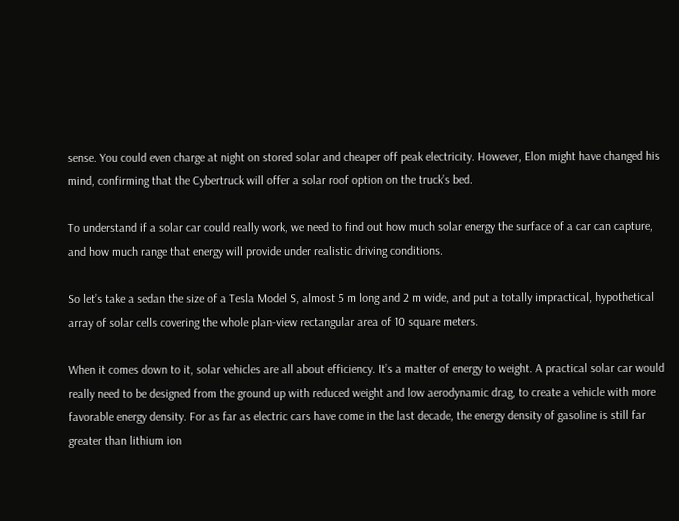sense. You could even charge at night on stored solar and cheaper off peak electricity. However, Elon might have changed his mind, confirming that the Cybertruck will offer a solar roof option on the truck’s bed.

To understand if a solar car could really work, we need to find out how much solar energy the surface of a car can capture, and how much range that energy will provide under realistic driving conditions.

So let’s take a sedan the size of a Tesla Model S, almost 5 m long and 2 m wide, and put a totally impractical, hypothetical array of solar cells covering the whole plan-view rectangular area of 10 square meters.

When it comes down to it, solar vehicles are all about efficiency. It’s a matter of energy to weight. A practical solar car would really need to be designed from the ground up with reduced weight and low aerodynamic drag, to create a vehicle with more favorable energy density. For as far as electric cars have come in the last decade, the energy density of gasoline is still far greater than lithium ion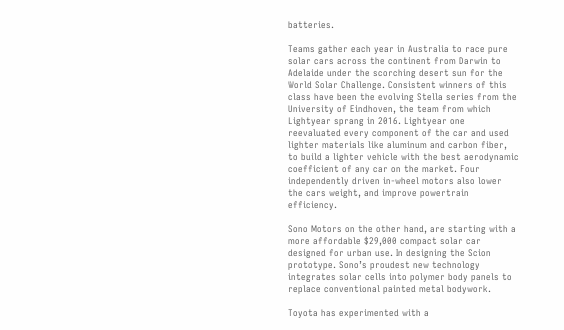batteries.

Teams gather each year in Australia to race pure solar cars across the continent from Darwin to Adelaide under the scorching desert sun for the World Solar Challenge. Consistent winners of this class have been the evolving Stella series from the University of Eindhoven, the team from which Lightyear sprang in 2016. Lightyear one reevaluated every component of the car and used lighter materials like aluminum and carbon fiber, to build a lighter vehicle with the best aerodynamic coefficient of any car on the market. Four independently driven in-wheel motors also lower the cars weight, and improve powertrain efficiency.

Sono Motors on the other hand, are starting with a more affordable $29,000 compact solar car designed for urban use. In designing the Scion prototype. Sono’s proudest new technology integrates solar cells into polymer body panels to replace conventional painted metal bodywork.

Toyota has experimented with a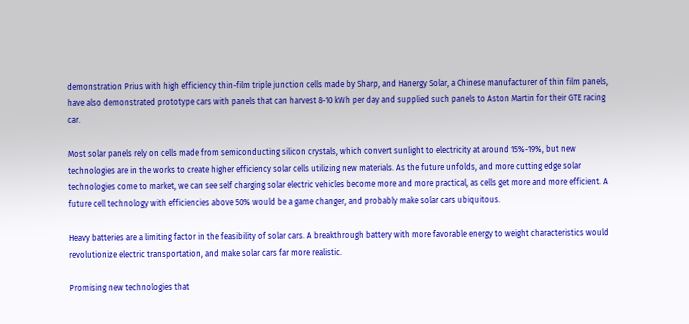demonstration Prius with high efficiency thin-film triple junction cells made by Sharp, and Hanergy Solar, a Chinese manufacturer of thin film panels, have also demonstrated prototype cars with panels that can harvest 8-10 kWh per day and supplied such panels to Aston Martin for their GTE racing car.

Most solar panels rely on cells made from semiconducting silicon crystals, which convert sunlight to electricity at around 15%-19%, but new technologies are in the works to create higher efficiency solar cells utilizing new materials. As the future unfolds, and more cutting edge solar technologies come to market, we can see self charging solar electric vehicles become more and more practical, as cells get more and more efficient. A future cell technology with efficiencies above 50% would be a game changer, and probably make solar cars ubiquitous.

Heavy batteries are a limiting factor in the feasibility of solar cars. A breakthrough battery with more favorable energy to weight characteristics would revolutionize electric transportation, and make solar cars far more realistic.

Promising new technologies that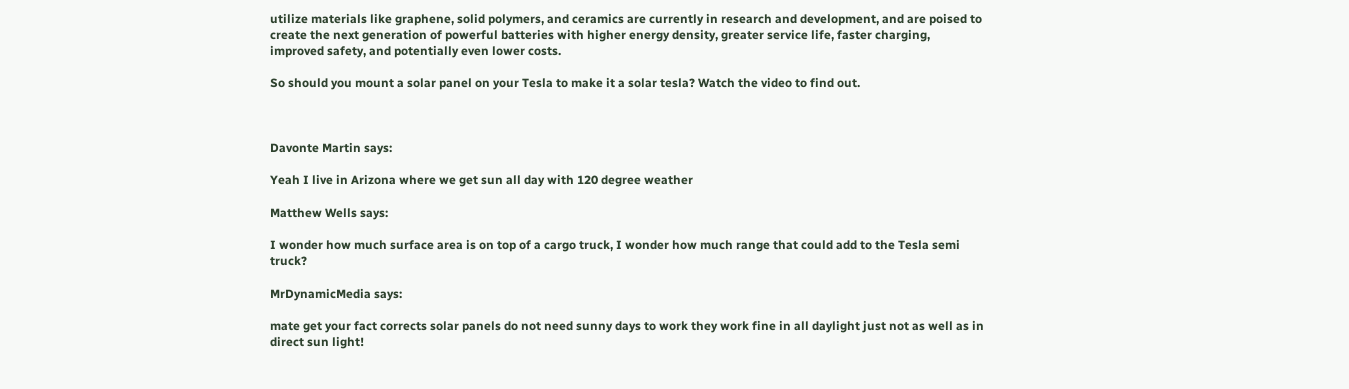utilize materials like graphene, solid polymers, and ceramics are currently in research and development, and are poised to create the next generation of powerful batteries with higher energy density, greater service life, faster charging, improved safety, and potentially even lower costs.

So should you mount a solar panel on your Tesla to make it a solar tesla? Watch the video to find out.



Davonte Martin says:

Yeah I live in Arizona where we get sun all day with 120 degree weather

Matthew Wells says:

I wonder how much surface area is on top of a cargo truck, I wonder how much range that could add to the Tesla semi truck?

MrDynamicMedia says:

mate get your fact corrects solar panels do not need sunny days to work they work fine in all daylight just not as well as in direct sun light!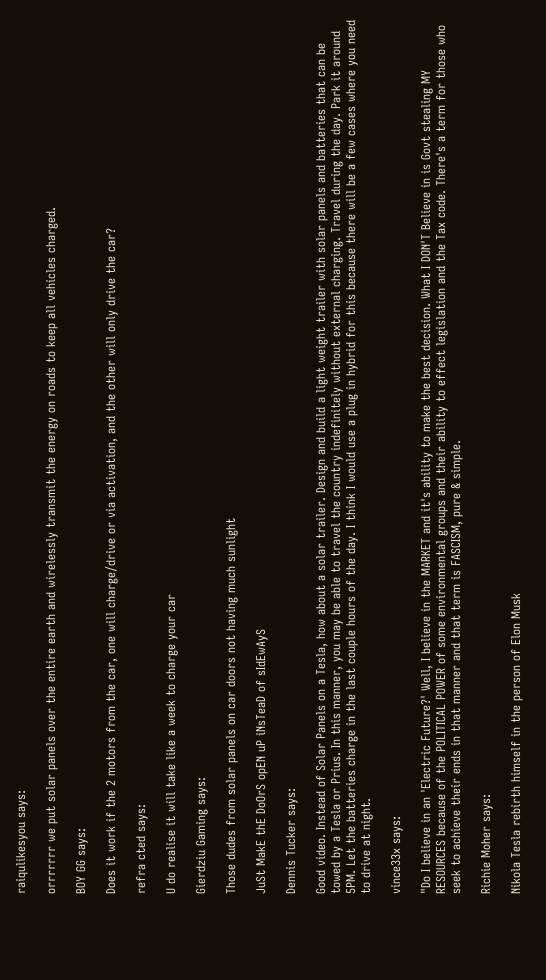raiqulikesyou says:

orrrrrrr we put solar panels over the entire earth and wirelessly transmit the energy on roads to keep all vehicles charged.

BOY GG says:

Does it work if the 2 motors from the car, one will charge/drive or via activation, and the other will only drive the car?

refra cted says:

U do realise it will take like a week to charge your car

Gierdziu Gaming says:

Those dudes from solar panels on car doors not having much sunlight

JuSt MakE thE DoOrS opEN uP iNsTeaD of sIdEwAyS

Dennis Tucker says:

Good video. Instead of Solar Panels on a Tesla, how about a solar trailer. Design and build a light weight trailer with solar panels and batteries that can be towed by a Tesla or Prius. In this manner, you may be able to travel the country indefinitely without external charging. Travel during the day. Park it around 5PM. Let the batteries charge in the last couple hours of the day. I think I would use a plug in hybrid for this because there will be a few cases where you need to drive at night.

vince33x says:

"Do I believe in an 'Electric Future?' Well, I believe in the MARKET and it's ability to make the best decision. What I DON'T Believe in is Govt stealing MY RESOURCES because of the POLITICAL POWER of some environmental groups and their ability to effect legislation and the Tax code. There's a term for those who seek to achieve their ends in that manner and that term is FASCISM, pure & simple.

Richie Moher says:

Nikola Tesla rebirth himself in the person of Elon Musk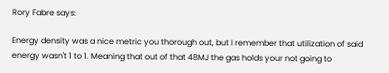Rory Fabre says:

Energy density was a nice metric you thorough out, but I remember that utilization of said energy wasn't 1 to 1. Meaning that out of that 48MJ the gas holds your not going to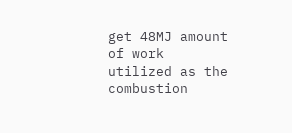get 48MJ amount of work utilized as the combustion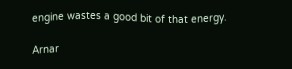engine wastes a good bit of that energy.

Arnar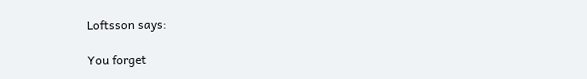Loftsson says:

You forget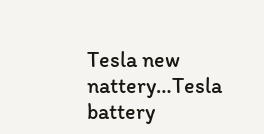Tesla new nattery…Tesla battery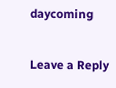daycoming

Leave a Reply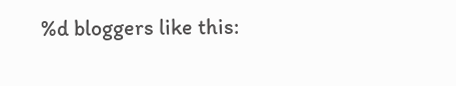%d bloggers like this: